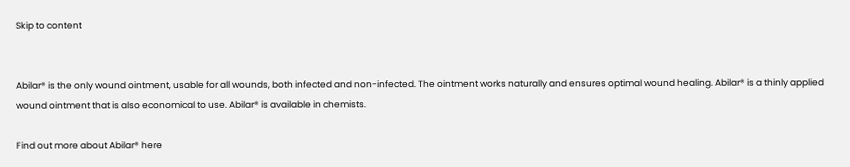Skip to content


Abilar® is the only wound ointment, usable for all wounds, both infected and non-infected. The ointment works naturally and ensures optimal wound healing. Abilar® is a thinly applied wound ointment that is also economical to use. Abilar® is available in chemists.

Find out more about Abilar® here